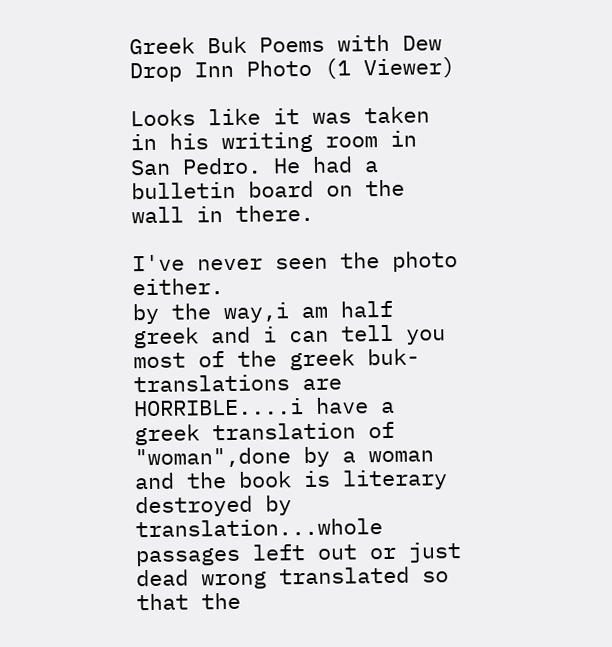Greek Buk Poems with Dew Drop Inn Photo (1 Viewer)

Looks like it was taken in his writing room in San Pedro. He had a bulletin board on the wall in there.

I've never seen the photo either.
by the way,i am half greek and i can tell you most of the greek buk-translations are HORRIBLE....i have a greek translation of "woman",done by a woman and the book is literary destroyed by translation...whole passages left out or just dead wrong translated so that the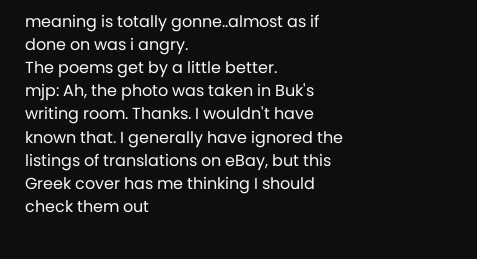meaning is totally gonne..almost as if done on was i angry.
The poems get by a little better.
mjp: Ah, the photo was taken in Buk's writing room. Thanks. I wouldn't have known that. I generally have ignored the listings of translations on eBay, but this Greek cover has me thinking I should check them out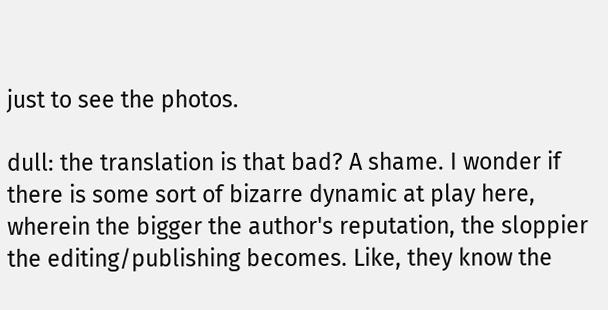just to see the photos.

dull: the translation is that bad? A shame. I wonder if there is some sort of bizarre dynamic at play here, wherein the bigger the author's reputation, the sloppier the editing/publishing becomes. Like, they know the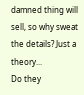damned thing will sell, so why sweat the details? Just a theory...
Do they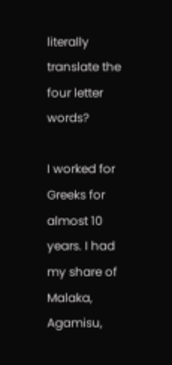literally translate the four letter words?

I worked for Greeks for almost 10 years. I had my share of Malaka, Agamisu,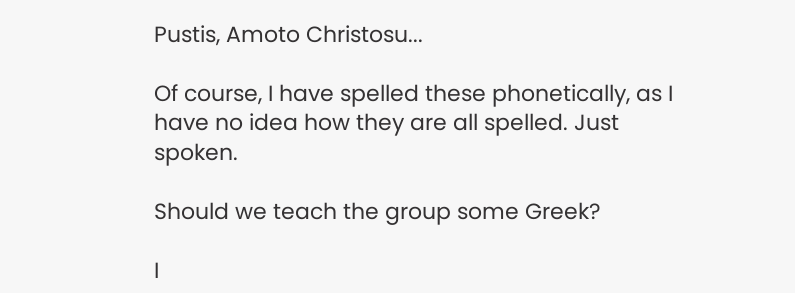Pustis, Amoto Christosu...

Of course, I have spelled these phonetically, as I have no idea how they are all spelled. Just spoken.

Should we teach the group some Greek?

I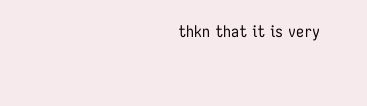thkn that it is very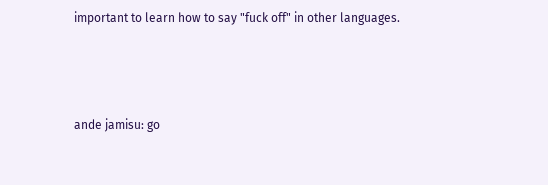important to learn how to say "fuck off" in other languages.



ande jamisu: go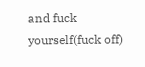and fuck yourself(fuck off)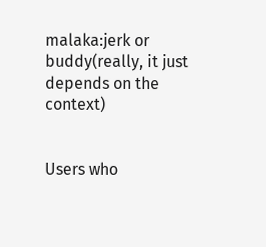malaka:jerk or buddy(really, it just depends on the context)


Users who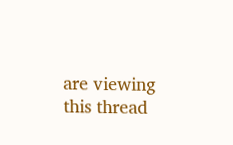are viewing this thread